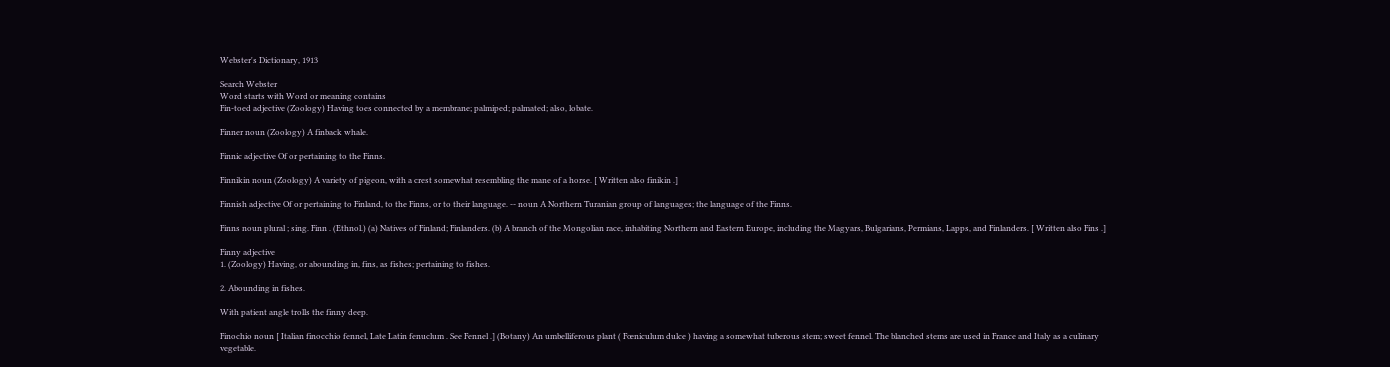Webster's Dictionary, 1913

Search Webster
Word starts with Word or meaning contains
Fin-toed adjective (Zoology) Having toes connected by a membrane; palmiped; palmated; also, lobate.

Finner noun (Zoology) A finback whale.

Finnic adjective Of or pertaining to the Finns.

Finnikin noun (Zoology) A variety of pigeon, with a crest somewhat resembling the mane of a horse. [ Written also finikin .]

Finnish adjective Of or pertaining to Finland, to the Finns, or to their language. -- noun A Northern Turanian group of languages; the language of the Finns.

Finns noun plural ; sing. Finn . (Ethnol.) (a) Natives of Finland; Finlanders. (b) A branch of the Mongolian race, inhabiting Northern and Eastern Europe, including the Magyars, Bulgarians, Permians, Lapps, and Finlanders. [ Written also Fins .]

Finny adjective
1. (Zoology) Having, or abounding in, fins, as fishes; pertaining to fishes.

2. Abounding in fishes.

With patient angle trolls the finny deep.

Finochio noun [ Italian finocchio fennel, Late Latin fenuclum . See Fennel .] (Botany) An umbelliferous plant ( Fœniculum dulce ) having a somewhat tuberous stem; sweet fennel. The blanched stems are used in France and Italy as a culinary vegetable.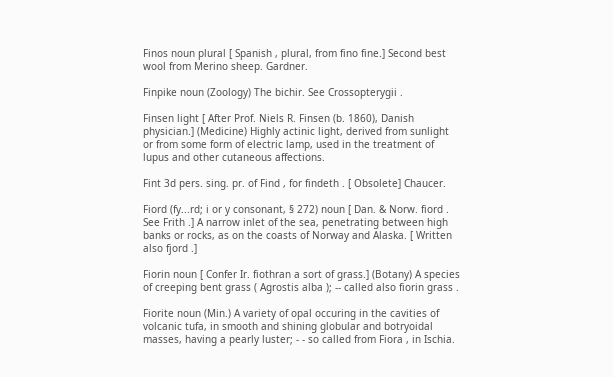Finos noun plural [ Spanish , plural, from fino fine.] Second best wool from Merino sheep. Gardner.

Finpike noun (Zoology) The bichir. See Crossopterygii .

Finsen light [ After Prof. Niels R. Finsen (b. 1860), Danish physician.] (Medicine) Highly actinic light, derived from sunlight or from some form of electric lamp, used in the treatment of lupus and other cutaneous affections.

Fint 3d pers. sing. pr. of Find , for findeth . [ Obsolete] Chaucer.

Fiord (fy...rd; i or y consonant, § 272) noun [ Dan. & Norw. fiord . See Frith .] A narrow inlet of the sea, penetrating between high banks or rocks, as on the coasts of Norway and Alaska. [ Written also fjord .]

Fiorin noun [ Confer Ir. fiothran a sort of grass.] (Botany) A species of creeping bent grass ( Agrostis alba ); -- called also fiorin grass .

Fiorite noun (Min.) A variety of opal occuring in the cavities of volcanic tufa, in smooth and shining globular and botryoidal masses, having a pearly luster; - - so called from Fiora , in Ischia.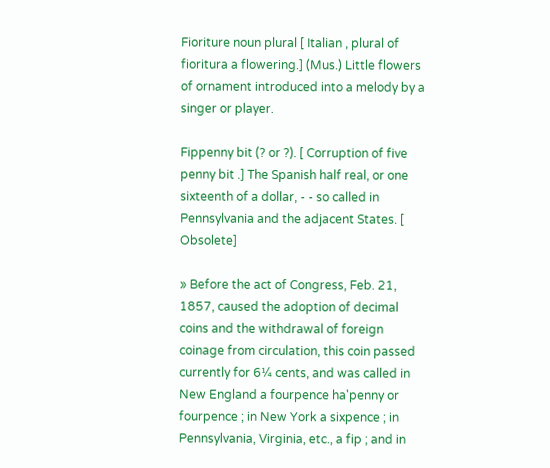Fioriture noun plural [ Italian , plural of fioritura a flowering.] (Mus.) Little flowers of ornament introduced into a melody by a singer or player.

Fippenny bit (? or ?). [ Corruption of five penny bit .] The Spanish half real, or one sixteenth of a dollar, - - so called in Pennsylvania and the adjacent States. [ Obsolete]

» Before the act of Congress, Feb. 21, 1857, caused the adoption of decimal coins and the withdrawal of foreign coinage from circulation, this coin passed currently for 6¼ cents, and was called in New England a fourpence ha'penny or fourpence ; in New York a sixpence ; in Pennsylvania, Virginia, etc., a fip ; and in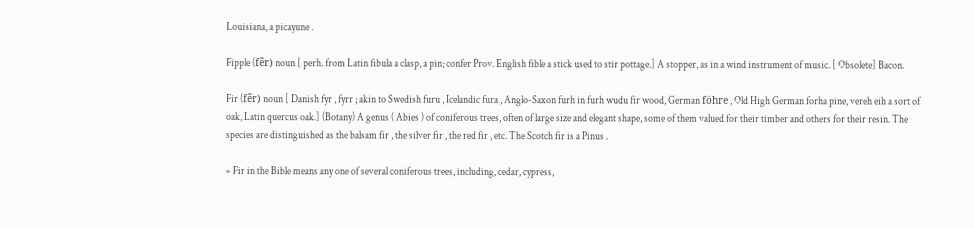Louisiana, a picayune .

Fipple (fẽr) noun [ perh. from Latin fibula a clasp, a pin; confer Prov. English fible a stick used to stir pottage.] A stopper, as in a wind instrument of music. [ Obsolete] Bacon.

Fir (fẽr) noun [ Danish fyr , fyrr ; akin to Swedish furu , Icelandic fura , Anglo-Saxon furh in furh wudu fir wood, German föhre , Old High German forha pine, vereh eih a sort of oak, Latin quercus oak.] (Botany) A genus ( Abies ) of coniferous trees, often of large size and elegant shape, some of them valued for their timber and others for their resin. The species are distinguished as the balsam fir , the silver fir , the red fir , etc. The Scotch fir is a Pinus .

» Fir in the Bible means any one of several coniferous trees, including, cedar, cypress,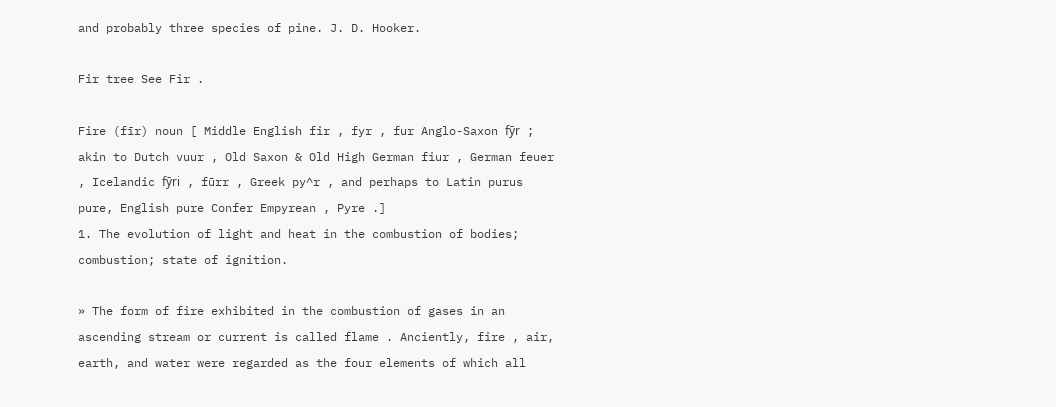and probably three species of pine. J. D. Hooker.

Fir tree See Fir .

Fire (fīr) noun [ Middle English fir , fyr , fur Anglo-Saxon fȳr ; akin to Dutch vuur , Old Saxon & Old High German fiur , German feuer , Icelandic fȳri , fūrr , Greek py^r , and perhaps to Latin purus pure, English pure Confer Empyrean , Pyre .]
1. The evolution of light and heat in the combustion of bodies; combustion; state of ignition.

» The form of fire exhibited in the combustion of gases in an ascending stream or current is called flame . Anciently, fire , air, earth, and water were regarded as the four elements of which all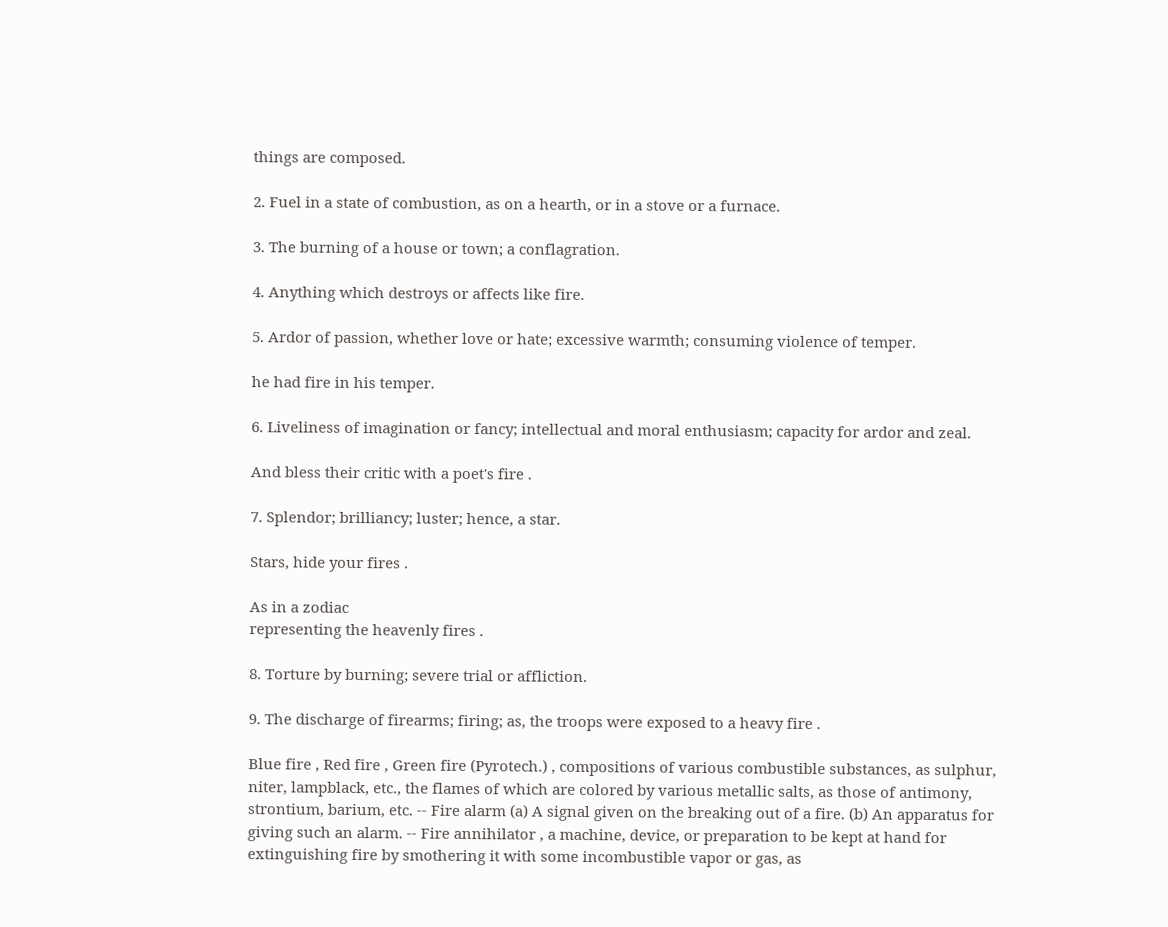things are composed.

2. Fuel in a state of combustion, as on a hearth, or in a stove or a furnace.

3. The burning of a house or town; a conflagration.

4. Anything which destroys or affects like fire.

5. Ardor of passion, whether love or hate; excessive warmth; consuming violence of temper.

he had fire in his temper.

6. Liveliness of imagination or fancy; intellectual and moral enthusiasm; capacity for ardor and zeal.

And bless their critic with a poet's fire .

7. Splendor; brilliancy; luster; hence, a star.

Stars, hide your fires .

As in a zodiac
representing the heavenly fires .

8. Torture by burning; severe trial or affliction.

9. The discharge of firearms; firing; as, the troops were exposed to a heavy fire .

Blue fire , Red fire , Green fire (Pyrotech.) , compositions of various combustible substances, as sulphur, niter, lampblack, etc., the flames of which are colored by various metallic salts, as those of antimony, strontium, barium, etc. -- Fire alarm (a) A signal given on the breaking out of a fire. (b) An apparatus for giving such an alarm. -- Fire annihilator , a machine, device, or preparation to be kept at hand for extinguishing fire by smothering it with some incombustible vapor or gas, as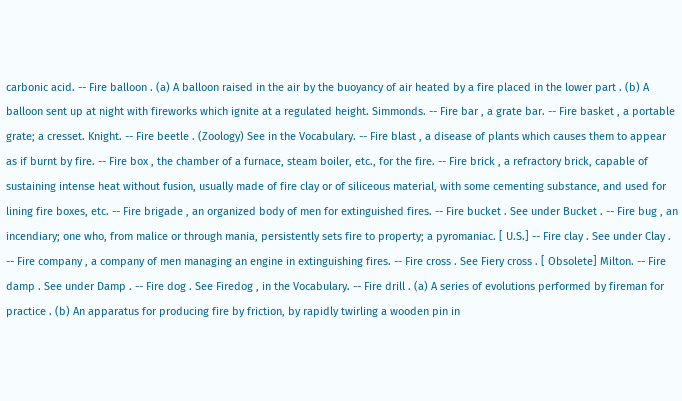carbonic acid. -- Fire balloon . (a) A balloon raised in the air by the buoyancy of air heated by a fire placed in the lower part . (b) A balloon sent up at night with fireworks which ignite at a regulated height. Simmonds. -- Fire bar , a grate bar. -- Fire basket , a portable grate; a cresset. Knight. -- Fire beetle . (Zoology) See in the Vocabulary. -- Fire blast , a disease of plants which causes them to appear as if burnt by fire. -- Fire box , the chamber of a furnace, steam boiler, etc., for the fire. -- Fire brick , a refractory brick, capable of sustaining intense heat without fusion, usually made of fire clay or of siliceous material, with some cementing substance, and used for lining fire boxes, etc. -- Fire brigade , an organized body of men for extinguished fires. -- Fire bucket . See under Bucket . -- Fire bug , an incendiary; one who, from malice or through mania, persistently sets fire to property; a pyromaniac. [ U.S.] -- Fire clay . See under Clay . -- Fire company , a company of men managing an engine in extinguishing fires. -- Fire cross . See Fiery cross . [ Obsolete] Milton. -- Fire damp . See under Damp . -- Fire dog . See Firedog , in the Vocabulary. -- Fire drill . (a) A series of evolutions performed by fireman for practice . (b) An apparatus for producing fire by friction, by rapidly twirling a wooden pin in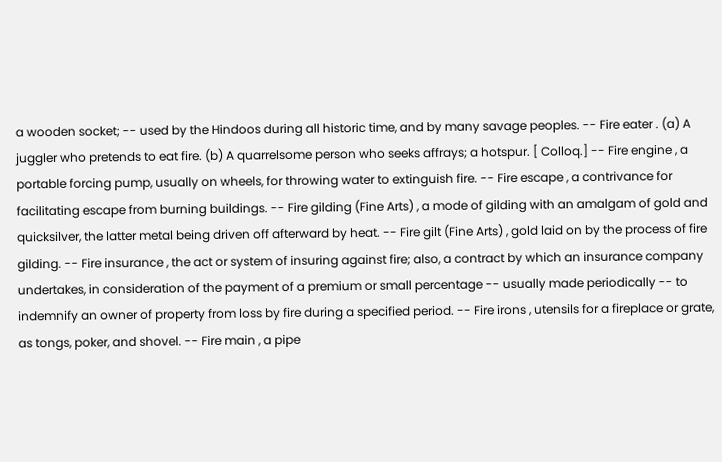a wooden socket; -- used by the Hindoos during all historic time, and by many savage peoples. -- Fire eater . (a) A juggler who pretends to eat fire. (b) A quarrelsome person who seeks affrays; a hotspur. [ Colloq.] -- Fire engine , a portable forcing pump, usually on wheels, for throwing water to extinguish fire. -- Fire escape , a contrivance for facilitating escape from burning buildings. -- Fire gilding (Fine Arts) , a mode of gilding with an amalgam of gold and quicksilver, the latter metal being driven off afterward by heat. -- Fire gilt (Fine Arts) , gold laid on by the process of fire gilding. -- Fire insurance , the act or system of insuring against fire; also, a contract by which an insurance company undertakes, in consideration of the payment of a premium or small percentage -- usually made periodically -- to indemnify an owner of property from loss by fire during a specified period. -- Fire irons , utensils for a fireplace or grate, as tongs, poker, and shovel. -- Fire main , a pipe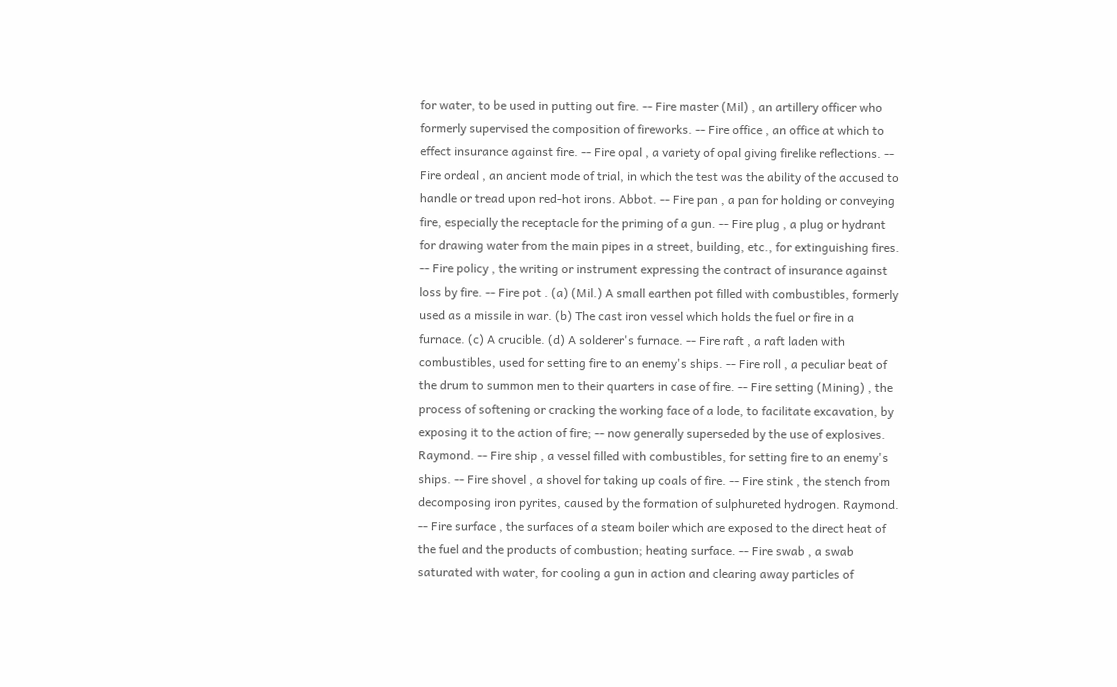for water, to be used in putting out fire. -- Fire master (Mil) , an artillery officer who formerly supervised the composition of fireworks. -- Fire office , an office at which to effect insurance against fire. -- Fire opal , a variety of opal giving firelike reflections. -- Fire ordeal , an ancient mode of trial, in which the test was the ability of the accused to handle or tread upon red-hot irons. Abbot. -- Fire pan , a pan for holding or conveying fire, especially the receptacle for the priming of a gun. -- Fire plug , a plug or hydrant for drawing water from the main pipes in a street, building, etc., for extinguishing fires. -- Fire policy , the writing or instrument expressing the contract of insurance against loss by fire. -- Fire pot . (a) (Mil.) A small earthen pot filled with combustibles, formerly used as a missile in war. (b) The cast iron vessel which holds the fuel or fire in a furnace. (c) A crucible. (d) A solderer's furnace. -- Fire raft , a raft laden with combustibles, used for setting fire to an enemy's ships. -- Fire roll , a peculiar beat of the drum to summon men to their quarters in case of fire. -- Fire setting (Mining) , the process of softening or cracking the working face of a lode, to facilitate excavation, by exposing it to the action of fire; -- now generally superseded by the use of explosives. Raymond. -- Fire ship , a vessel filled with combustibles, for setting fire to an enemy's ships. -- Fire shovel , a shovel for taking up coals of fire. -- Fire stink , the stench from decomposing iron pyrites, caused by the formation of sulphureted hydrogen. Raymond. -- Fire surface , the surfaces of a steam boiler which are exposed to the direct heat of the fuel and the products of combustion; heating surface. -- Fire swab , a swab saturated with water, for cooling a gun in action and clearing away particles of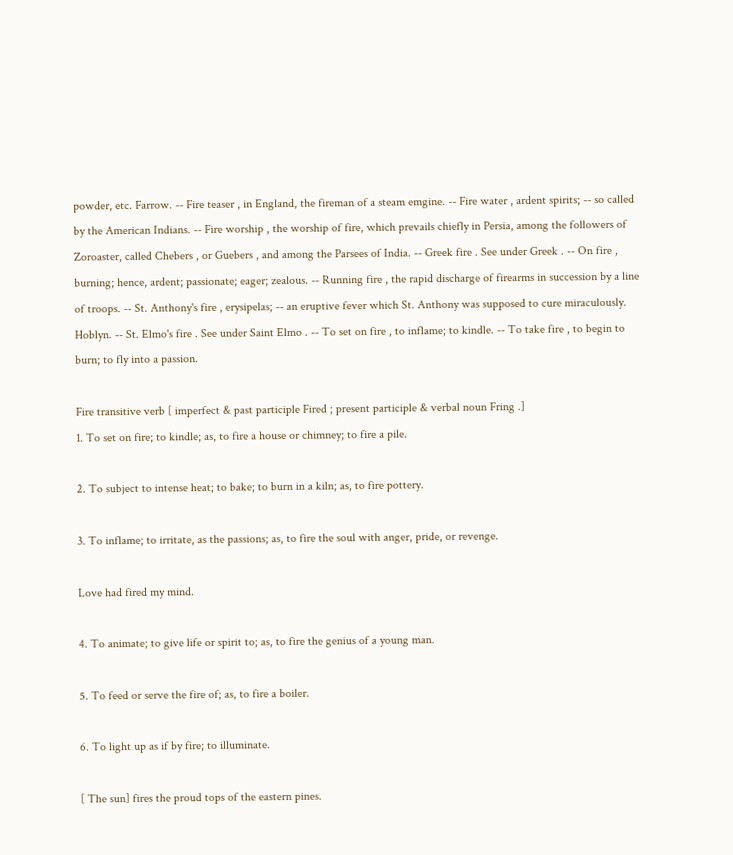powder, etc. Farrow. -- Fire teaser , in England, the fireman of a steam emgine. -- Fire water , ardent spirits; -- so called by the American Indians. -- Fire worship , the worship of fire, which prevails chiefly in Persia, among the followers of Zoroaster, called Chebers , or Guebers , and among the Parsees of India. -- Greek fire . See under Greek . -- On fire , burning; hence, ardent; passionate; eager; zealous. -- Running fire , the rapid discharge of firearms in succession by a line of troops. -- St. Anthony's fire , erysipelas; -- an eruptive fever which St. Anthony was supposed to cure miraculously. Hoblyn. -- St. Elmo's fire . See under Saint Elmo . -- To set on fire , to inflame; to kindle. -- To take fire , to begin to burn; to fly into a passion.

Fire transitive verb [ imperfect & past participle Fired ; present participle & verbal noun Fring .]
1. To set on fire; to kindle; as, to fire a house or chimney; to fire a pile.

2. To subject to intense heat; to bake; to burn in a kiln; as, to fire pottery.

3. To inflame; to irritate, as the passions; as, to fire the soul with anger, pride, or revenge.

Love had fired my mind.

4. To animate; to give life or spirit to; as, to fire the genius of a young man.

5. To feed or serve the fire of; as, to fire a boiler.

6. To light up as if by fire; to illuminate.

[ The sun] fires the proud tops of the eastern pines.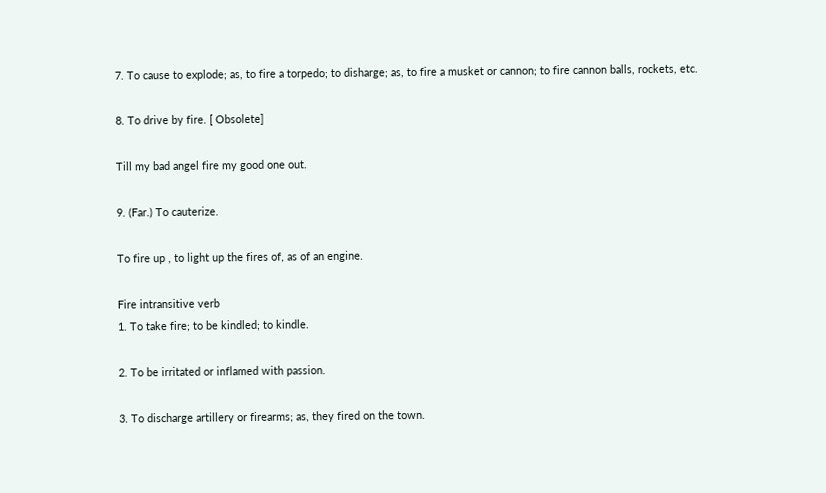7. To cause to explode; as, to fire a torpedo; to disharge; as, to fire a musket or cannon; to fire cannon balls, rockets, etc.

8. To drive by fire. [ Obsolete]

Till my bad angel fire my good one out.

9. (Far.) To cauterize.

To fire up , to light up the fires of, as of an engine.

Fire intransitive verb
1. To take fire; to be kindled; to kindle.

2. To be irritated or inflamed with passion.

3. To discharge artillery or firearms; as, they fired on the town.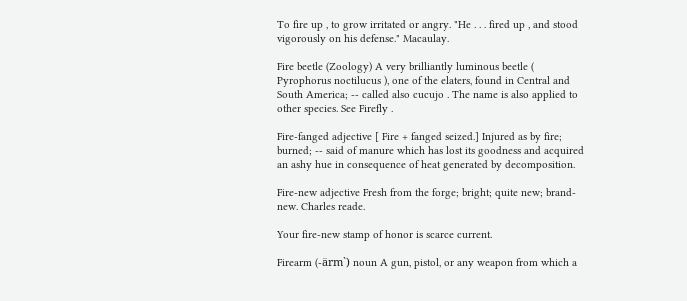To fire up , to grow irritated or angry. "He . . . fired up , and stood vigorously on his defense." Macaulay.

Fire beetle (Zoology) A very brilliantly luminous beetle ( Pyrophorus noctilucus ), one of the elaters, found in Central and South America; -- called also cucujo . The name is also applied to other species. See Firefly .

Fire-fanged adjective [ Fire + fanged seized.] Injured as by fire; burned; -- said of manure which has lost its goodness and acquired an ashy hue in consequence of heat generated by decomposition.

Fire-new adjective Fresh from the forge; bright; quite new; brand-new. Charles reade.

Your fire-new stamp of honor is scarce current.

Firearm (-ärm`) noun A gun, pistol, or any weapon from which a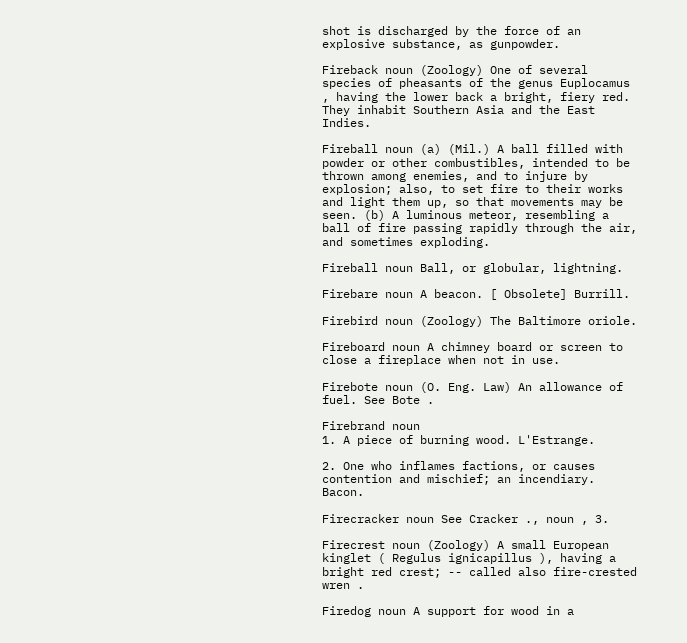shot is discharged by the force of an explosive substance, as gunpowder.

Fireback noun (Zoology) One of several species of pheasants of the genus Euplocamus , having the lower back a bright, fiery red. They inhabit Southern Asia and the East Indies.

Fireball noun (a) (Mil.) A ball filled with powder or other combustibles, intended to be thrown among enemies, and to injure by explosion; also, to set fire to their works and light them up, so that movements may be seen. (b) A luminous meteor, resembling a ball of fire passing rapidly through the air, and sometimes exploding.

Fireball noun Ball, or globular, lightning.

Firebare noun A beacon. [ Obsolete] Burrill.

Firebird noun (Zoology) The Baltimore oriole.

Fireboard noun A chimney board or screen to close a fireplace when not in use.

Firebote noun (O. Eng. Law) An allowance of fuel. See Bote .

Firebrand noun
1. A piece of burning wood. L'Estrange.

2. One who inflames factions, or causes contention and mischief; an incendiary. Bacon.

Firecracker noun See Cracker ., noun , 3.

Firecrest noun (Zoology) A small European kinglet ( Regulus ignicapillus ), having a bright red crest; -- called also fire-crested wren .

Firedog noun A support for wood in a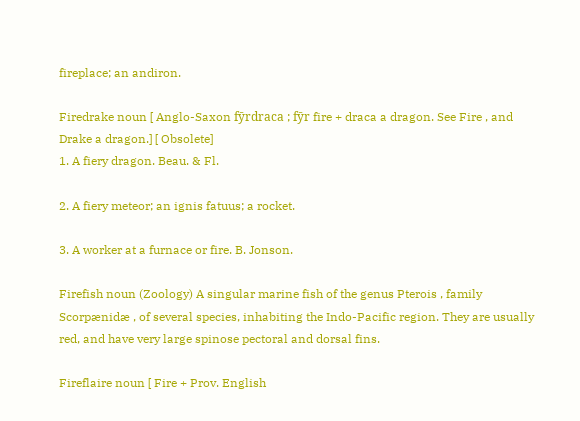fireplace; an andiron.

Firedrake noun [ Anglo-Saxon fȳrdraca ; fȳr fire + draca a dragon. See Fire , and Drake a dragon.] [ Obsolete]
1. A fiery dragon. Beau. & Fl.

2. A fiery meteor; an ignis fatuus; a rocket.

3. A worker at a furnace or fire. B. Jonson.

Firefish noun (Zoology) A singular marine fish of the genus Pterois , family Scorpænidæ , of several species, inhabiting the Indo-Pacific region. They are usually red, and have very large spinose pectoral and dorsal fins.

Fireflaire noun [ Fire + Prov. English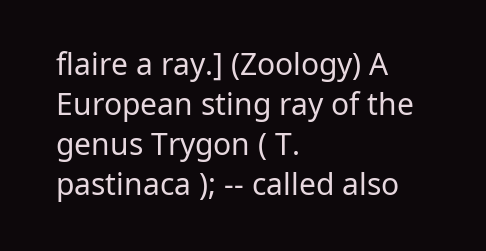flaire a ray.] (Zoology) A European sting ray of the genus Trygon ( T. pastinaca ); -- called also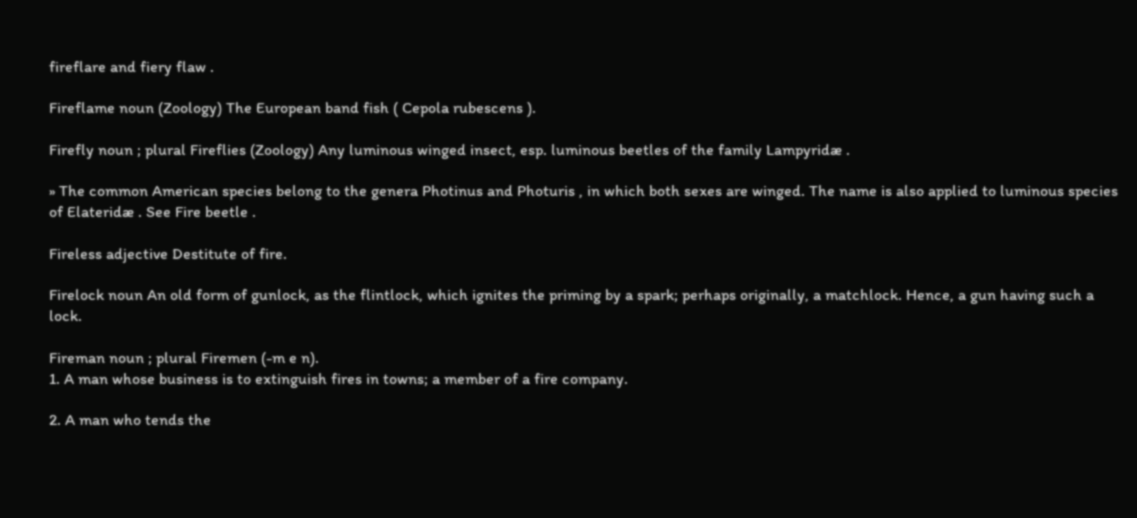fireflare and fiery flaw .

Fireflame noun (Zoology) The European band fish ( Cepola rubescens ).

Firefly noun ; plural Fireflies (Zoology) Any luminous winged insect, esp. luminous beetles of the family Lampyridæ .

» The common American species belong to the genera Photinus and Photuris , in which both sexes are winged. The name is also applied to luminous species of Elateridæ . See Fire beetle .

Fireless adjective Destitute of fire.

Firelock noun An old form of gunlock, as the flintlock, which ignites the priming by a spark; perhaps originally, a matchlock. Hence, a gun having such a lock.

Fireman noun ; plural Firemen (-m e n).
1. A man whose business is to extinguish fires in towns; a member of a fire company.

2. A man who tends the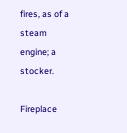fires, as of a steam engine; a stocker.

Fireplace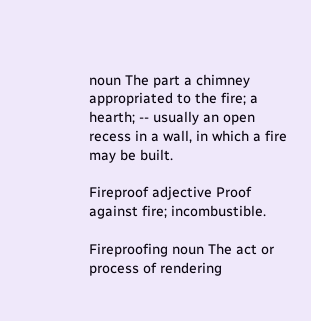noun The part a chimney appropriated to the fire; a hearth; -- usually an open recess in a wall, in which a fire may be built.

Fireproof adjective Proof against fire; incombustible.

Fireproofing noun The act or process of rendering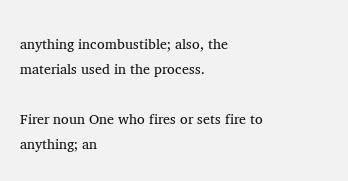anything incombustible; also, the materials used in the process.

Firer noun One who fires or sets fire to anything; an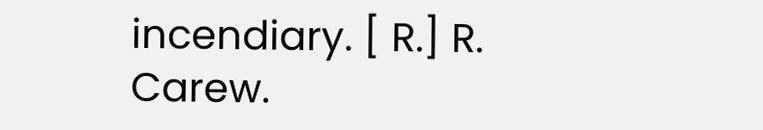incendiary. [ R.] R. Carew.